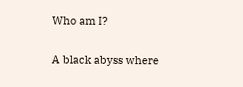Who am I?

A black abyss where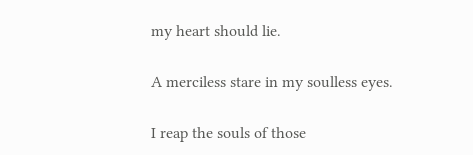my heart should lie.

A merciless stare in my soulless eyes.

I reap the souls of those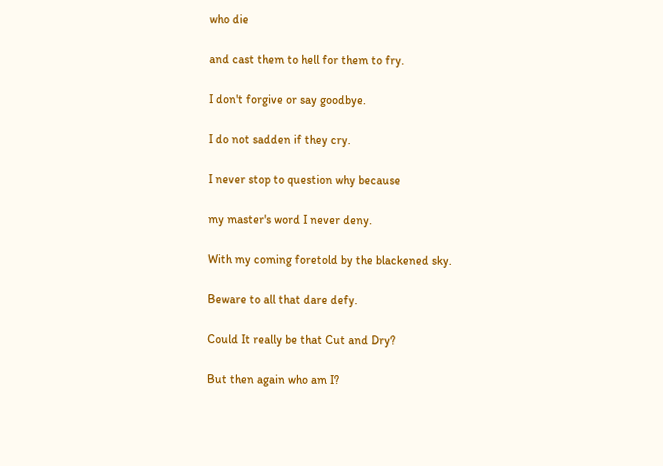who die

and cast them to hell for them to fry.

I don't forgive or say goodbye.

I do not sadden if they cry.

I never stop to question why because

my master's word I never deny.

With my coming foretold by the blackened sky.

Beware to all that dare defy.

Could It really be that Cut and Dry?

But then again who am I?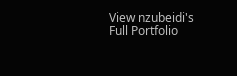View nzubeidi's Full Portfolio